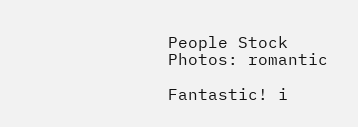People Stock Photos: romantic

Fantastic! i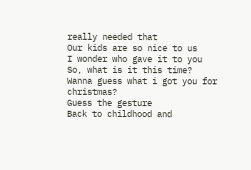really needed that
Our kids are so nice to us
I wonder who gave it to you
So, what is it this time?
Wanna guess what i got you for christmas?
Guess the gesture
Back to childhood and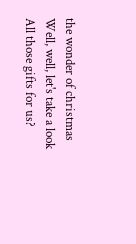the wonder of christmas
Well, well, let's take a look
All those gifts for us?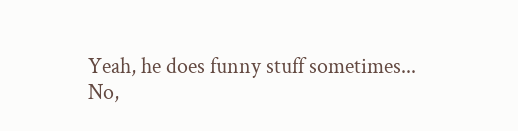Yeah, he does funny stuff sometimes...
No,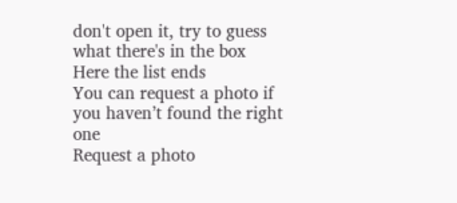don't open it, try to guess what there's in the box
Here the list ends
You can request a photo if you haven’t found the right one
Request a photo